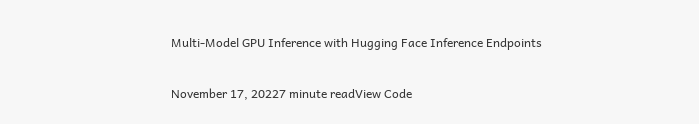Multi-Model GPU Inference with Hugging Face Inference Endpoints

November 17, 20227 minute readView Code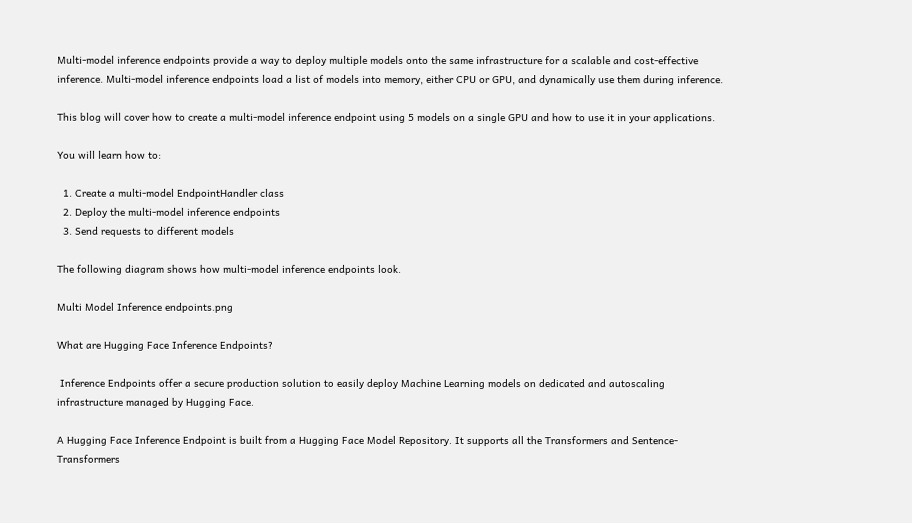Multi-model inference endpoints provide a way to deploy multiple models onto the same infrastructure for a scalable and cost-effective inference. Multi-model inference endpoints load a list of models into memory, either CPU or GPU, and dynamically use them during inference.

This blog will cover how to create a multi-model inference endpoint using 5 models on a single GPU and how to use it in your applications.

You will learn how to:

  1. Create a multi-model EndpointHandler class
  2. Deploy the multi-model inference endpoints
  3. Send requests to different models

The following diagram shows how multi-model inference endpoints look.

Multi Model Inference endpoints.png

What are Hugging Face Inference Endpoints?

 Inference Endpoints offer a secure production solution to easily deploy Machine Learning models on dedicated and autoscaling infrastructure managed by Hugging Face.

A Hugging Face Inference Endpoint is built from a Hugging Face Model Repository. It supports all the Transformers and Sentence-Transformers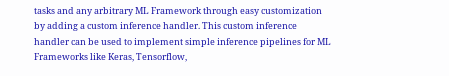tasks and any arbitrary ML Framework through easy customization by adding a custom inference handler. This custom inference handler can be used to implement simple inference pipelines for ML Frameworks like Keras, Tensorflow,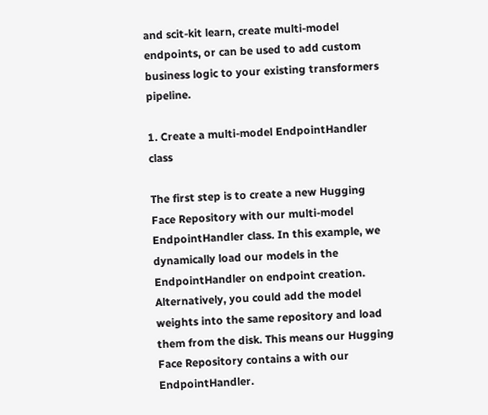and scit-kit learn, create multi-model endpoints, or can be used to add custom business logic to your existing transformers pipeline.

1. Create a multi-model EndpointHandler class

The first step is to create a new Hugging Face Repository with our multi-model EndpointHandler class. In this example, we dynamically load our models in the EndpointHandler on endpoint creation. Alternatively, you could add the model weights into the same repository and load them from the disk. This means our Hugging Face Repository contains a with our EndpointHandler.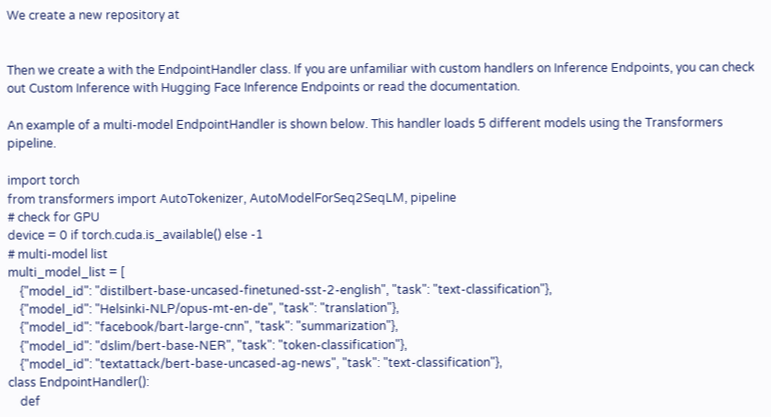We create a new repository at


Then we create a with the EndpointHandler class. If you are unfamiliar with custom handlers on Inference Endpoints, you can check out Custom Inference with Hugging Face Inference Endpoints or read the documentation.

An example of a multi-model EndpointHandler is shown below. This handler loads 5 different models using the Transformers pipeline.

import torch
from transformers import AutoTokenizer, AutoModelForSeq2SeqLM, pipeline
# check for GPU
device = 0 if torch.cuda.is_available() else -1
# multi-model list
multi_model_list = [
    {"model_id": "distilbert-base-uncased-finetuned-sst-2-english", "task": "text-classification"},
    {"model_id": "Helsinki-NLP/opus-mt-en-de", "task": "translation"},
    {"model_id": "facebook/bart-large-cnn", "task": "summarization"},
    {"model_id": "dslim/bert-base-NER", "task": "token-classification"},
    {"model_id": "textattack/bert-base-uncased-ag-news", "task": "text-classification"},
class EndpointHandler():
    def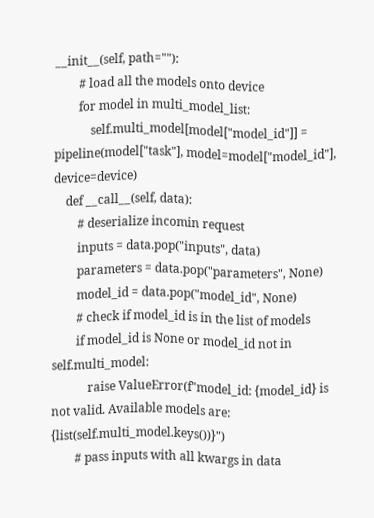__init__(self, path=""):
        # load all the models onto device
        for model in multi_model_list:
            self.multi_model[model["model_id"]] = pipeline(model["task"], model=model["model_id"], device=device)
    def __call__(self, data):
        # deserialize incomin request
        inputs = data.pop("inputs", data)
        parameters = data.pop("parameters", None)
        model_id = data.pop("model_id", None)
        # check if model_id is in the list of models
        if model_id is None or model_id not in self.multi_model:
            raise ValueError(f"model_id: {model_id} is not valid. Available models are: {list(self.multi_model.keys())}")
        # pass inputs with all kwargs in data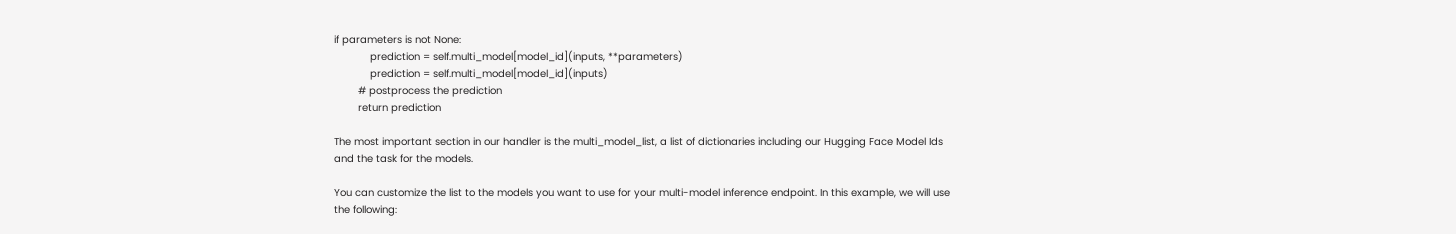if parameters is not None:
            prediction = self.multi_model[model_id](inputs, **parameters)
            prediction = self.multi_model[model_id](inputs)
        # postprocess the prediction
        return prediction

The most important section in our handler is the multi_model_list, a list of dictionaries including our Hugging Face Model Ids and the task for the models.

You can customize the list to the models you want to use for your multi-model inference endpoint. In this example, we will use the following: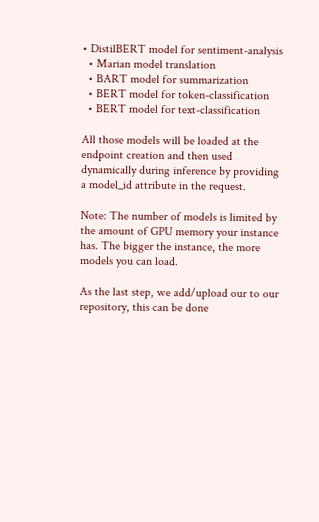• DistilBERT model for sentiment-analysis
  • Marian model translation
  • BART model for summarization
  • BERT model for token-classification
  • BERT model for text-classification

All those models will be loaded at the endpoint creation and then used dynamically during inference by providing a model_id attribute in the request.

Note: The number of models is limited by the amount of GPU memory your instance has. The bigger the instance, the more models you can load.

As the last step, we add/upload our to our repository, this can be done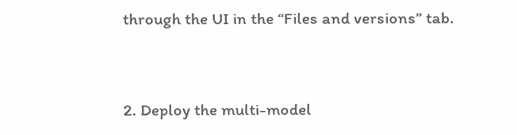through the UI in the “Files and versions” tab.


2. Deploy the multi-model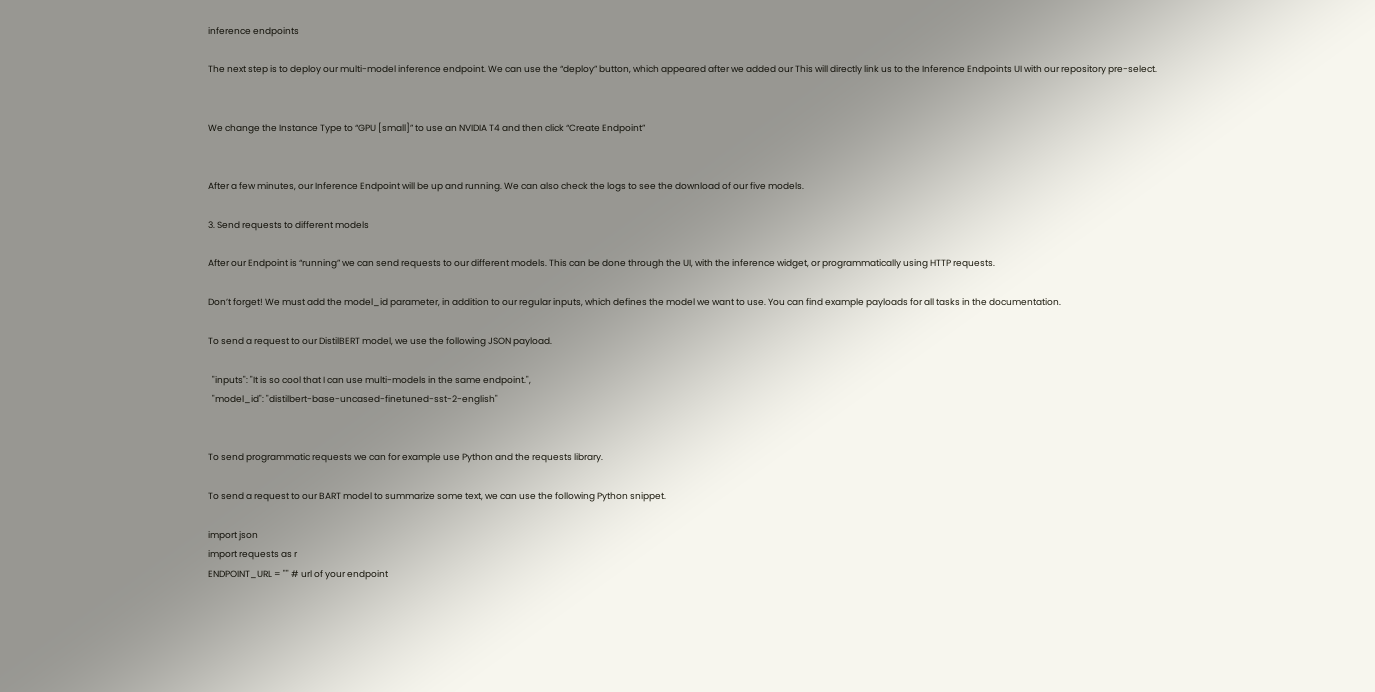inference endpoints

The next step is to deploy our multi-model inference endpoint. We can use the “deploy” button, which appeared after we added our This will directly link us to the Inference Endpoints UI with our repository pre-select.


We change the Instance Type to “GPU [small]” to use an NVIDIA T4 and then click “Create Endpoint”


After a few minutes, our Inference Endpoint will be up and running. We can also check the logs to see the download of our five models.

3. Send requests to different models

After our Endpoint is “running” we can send requests to our different models. This can be done through the UI, with the inference widget, or programmatically using HTTP requests.

Don’t forget! We must add the model_id parameter, in addition to our regular inputs, which defines the model we want to use. You can find example payloads for all tasks in the documentation.

To send a request to our DistilBERT model, we use the following JSON payload.

  "inputs": "It is so cool that I can use multi-models in the same endpoint.",
  "model_id": "distilbert-base-uncased-finetuned-sst-2-english"


To send programmatic requests we can for example use Python and the requests library.

To send a request to our BART model to summarize some text, we can use the following Python snippet.

import json
import requests as r
ENDPOINT_URL = "" # url of your endpoint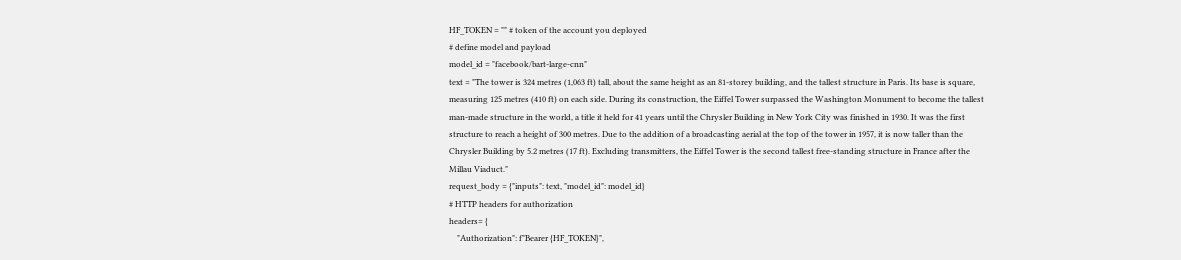HF_TOKEN = "" # token of the account you deployed
# define model and payload
model_id = "facebook/bart-large-cnn"
text = "The tower is 324 metres (1,063 ft) tall, about the same height as an 81-storey building, and the tallest structure in Paris. Its base is square, measuring 125 metres (410 ft) on each side. During its construction, the Eiffel Tower surpassed the Washington Monument to become the tallest man-made structure in the world, a title it held for 41 years until the Chrysler Building in New York City was finished in 1930. It was the first structure to reach a height of 300 metres. Due to the addition of a broadcasting aerial at the top of the tower in 1957, it is now taller than the Chrysler Building by 5.2 metres (17 ft). Excluding transmitters, the Eiffel Tower is the second tallest free-standing structure in France after the Millau Viaduct."
request_body = {"inputs": text, "model_id": model_id}
# HTTP headers for authorization
headers= {
    "Authorization": f"Bearer {HF_TOKEN}",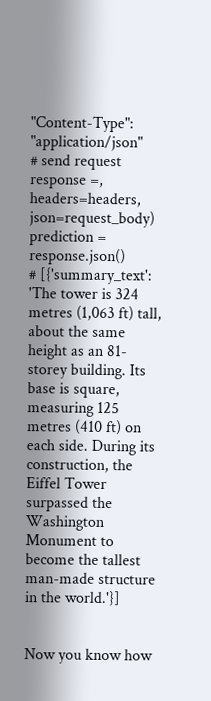"Content-Type": "application/json"
# send request
response =, headers=headers, json=request_body)
prediction = response.json()
# [{'summary_text': 'The tower is 324 metres (1,063 ft) tall, about the same height as an 81-storey building. Its base is square, measuring 125 metres (410 ft) on each side. During its construction, the Eiffel Tower surpassed the Washington Monument to become the tallest man-made structure in the world.'}]


Now you know how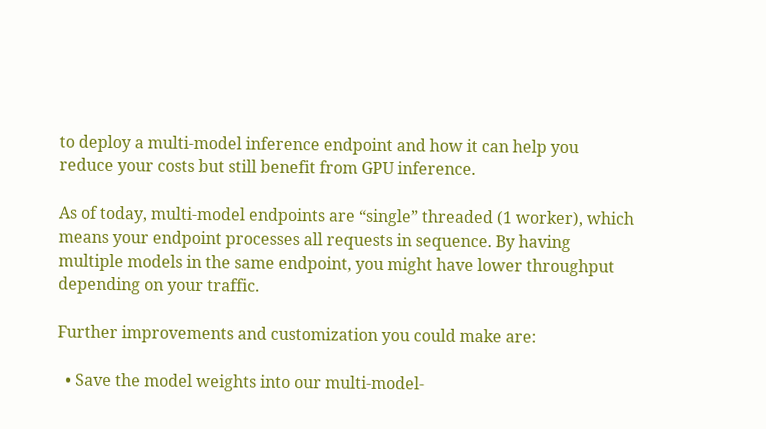to deploy a multi-model inference endpoint and how it can help you reduce your costs but still benefit from GPU inference.

As of today, multi-model endpoints are “single” threaded (1 worker), which means your endpoint processes all requests in sequence. By having multiple models in the same endpoint, you might have lower throughput depending on your traffic.

Further improvements and customization you could make are:

  • Save the model weights into our multi-model-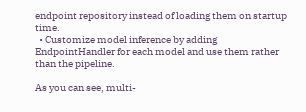endpoint repository instead of loading them on startup time.
  • Customize model inference by adding EndpointHandler for each model and use them rather than the pipeline.

As you can see, multi-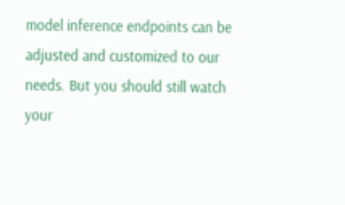model inference endpoints can be adjusted and customized to our needs. But you should still watch your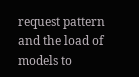request pattern and the load of models to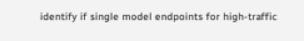identify if single model endpoints for high-traffic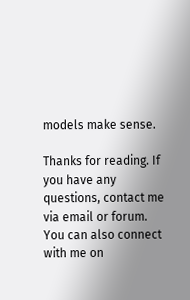models make sense.

Thanks for reading. If you have any questions, contact me via email or forum. You can also connect with me on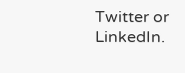Twitter or LinkedIn.